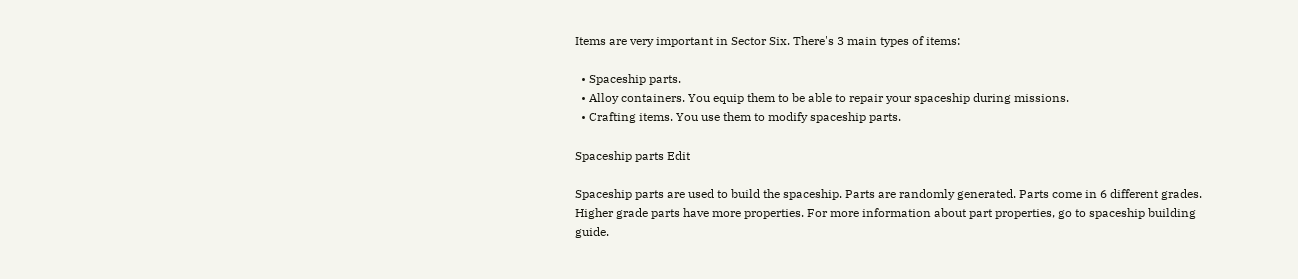Items are very important in Sector Six. There's 3 main types of items:

  • Spaceship parts.
  • Alloy containers. You equip them to be able to repair your spaceship during missions.
  • Crafting items. You use them to modify spaceship parts.

Spaceship parts Edit

Spaceship parts are used to build the spaceship. Parts are randomly generated. Parts come in 6 different grades. Higher grade parts have more properties. For more information about part properties, go to spaceship building guide.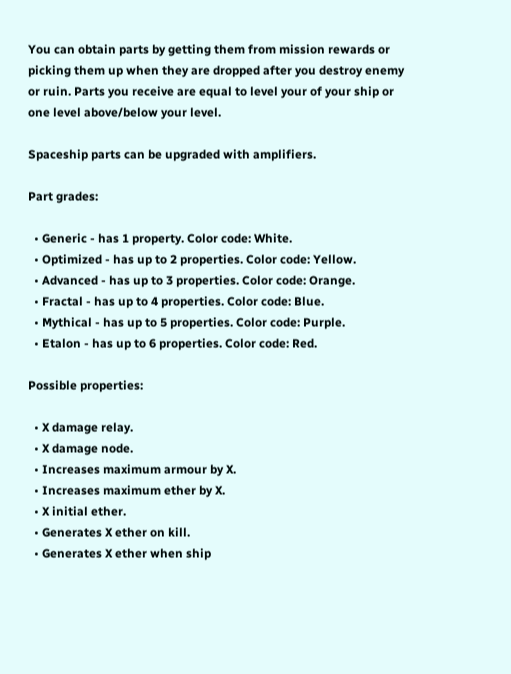You can obtain parts by getting them from mission rewards or picking them up when they are dropped after you destroy enemy or ruin. Parts you receive are equal to level your of your ship or one level above/below your level.

Spaceship parts can be upgraded with amplifiers.

Part grades:

  • Generic - has 1 property. Color code: White.
  • Optimized - has up to 2 properties. Color code: Yellow.
  • Advanced - has up to 3 properties. Color code: Orange.
  • Fractal - has up to 4 properties. Color code: Blue.
  • Mythical - has up to 5 properties. Color code: Purple.
  • Etalon - has up to 6 properties. Color code: Red.

Possible properties:

  • X damage relay.
  • X damage node.
  • Increases maximum armour by X.
  • Increases maximum ether by X.
  • X initial ether.
  • Generates X ether on kill.
  • Generates X ether when ship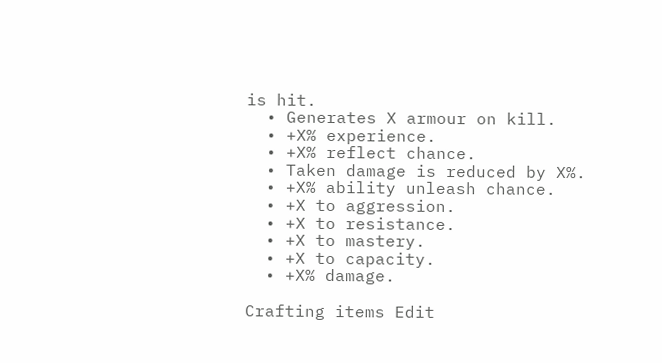is hit.
  • Generates X armour on kill.
  • +X% experience.
  • +X% reflect chance.
  • Taken damage is reduced by X%.
  • +X% ability unleash chance.
  • +X to aggression.
  • +X to resistance.
  • +X to mastery.
  • +X to capacity.
  • +X% damage.

Crafting items Edit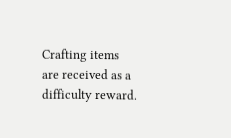Crafting items are received as a difficulty reward.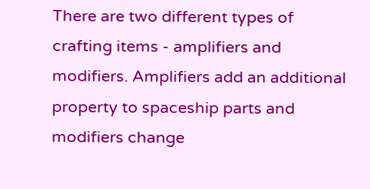There are two different types of crafting items - amplifiers and modifiers. Amplifiers add an additional property to spaceship parts and modifiers change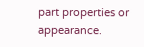part properties or appearance.